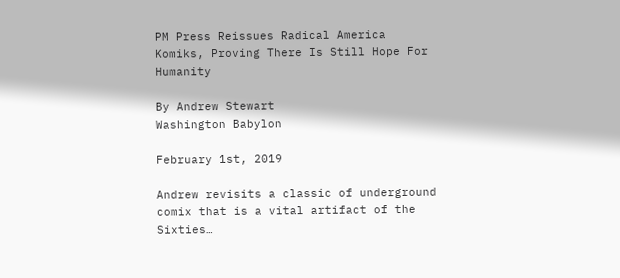PM Press Reissues Radical America Komiks, Proving There Is Still Hope For Humanity

By Andrew Stewart
Washington Babylon

February 1st, 2019

Andrew revisits a classic of underground comix that is a vital artifact of the Sixties…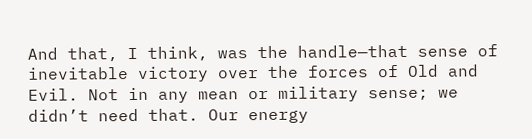And that, I think, was the handle—that sense of inevitable victory over the forces of Old and Evil. Not in any mean or military sense; we didn’t need that. Our energy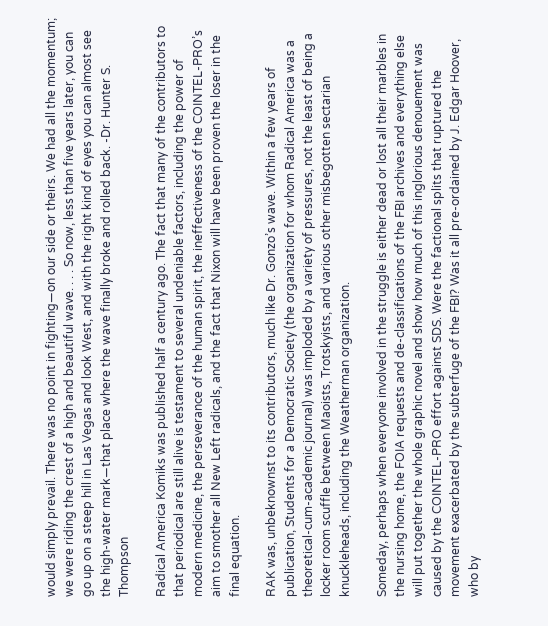would simply prevail. There was no point in fighting—on our side or theirs. We had all the momentum; we were riding the crest of a high and beautiful wave. . . . So now, less than five years later, you can go up on a steep hill in Las Vegas and look West, and with the right kind of eyes you can almost see the high-water mark—that place where the wave finally broke and rolled back. -Dr. Hunter S. Thompson

Radical America Komiks was published half a century ago. The fact that many of the contributors to that periodical are still alive is testament to several undeniable factors, including the power of modern medicine, the perseverance of the human spirit, the ineffectiveness of the COINTEL-PRO’s aim to smother all New Left radicals, and the fact that Nixon will have been proven the loser in the final equation.

RAK was, unbeknownst to its contributors, much like Dr. Gonzo’s wave. Within a few years of publication, Students for a Democratic Society (the organization for whom Radical America was a theoretical-cum-academic journal) was imploded by a variety of pressures, not the least of being a locker room scuffle between Maoists, Trotskyists, and various other misbegotten sectarian knuckleheads, including the Weatherman organization.

Someday, perhaps when everyone involved in the struggle is either dead or lost all their marbles in the nursing home, the FOIA requests and de-classifications of the FBI archives and everything else will put together the whole graphic novel and show how much of this inglorious denouement was caused by the COINTEL-PRO effort against SDS. Were the factional splits that ruptured the movement exacerbated by the subterfuge of the FBI? Was it all pre-ordained by J. Edgar Hoover, who by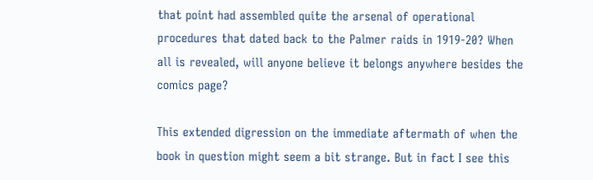that point had assembled quite the arsenal of operational procedures that dated back to the Palmer raids in 1919-20? When all is revealed, will anyone believe it belongs anywhere besides the comics page?

This extended digression on the immediate aftermath of when the book in question might seem a bit strange. But in fact I see this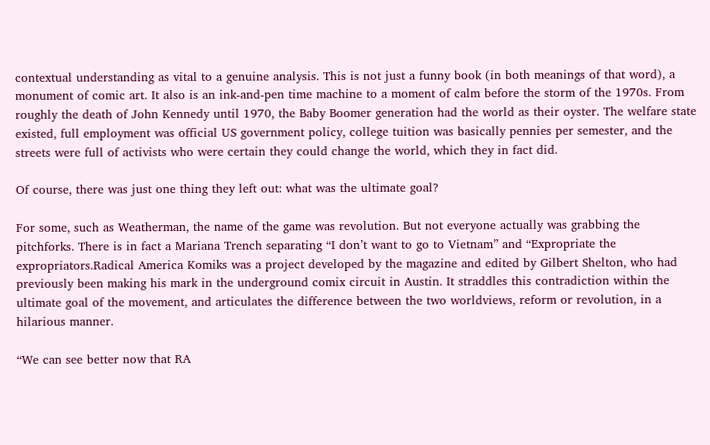contextual understanding as vital to a genuine analysis. This is not just a funny book (in both meanings of that word), a monument of comic art. It also is an ink-and-pen time machine to a moment of calm before the storm of the 1970s. From roughly the death of John Kennedy until 1970, the Baby Boomer generation had the world as their oyster. The welfare state existed, full employment was official US government policy, college tuition was basically pennies per semester, and the streets were full of activists who were certain they could change the world, which they in fact did.

Of course, there was just one thing they left out: what was the ultimate goal?

For some, such as Weatherman, the name of the game was revolution. But not everyone actually was grabbing the pitchforks. There is in fact a Mariana Trench separating “I don’t want to go to Vietnam” and “Expropriate the expropriators.Radical America Komiks was a project developed by the magazine and edited by Gilbert Shelton, who had previously been making his mark in the underground comix circuit in Austin. It straddles this contradiction within the ultimate goal of the movement, and articulates the difference between the two worldviews, reform or revolution, in a hilarious manner.

“We can see better now that RA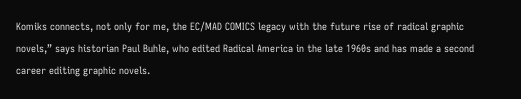Komiks connects, not only for me, the EC/MAD COMICS legacy with the future rise of radical graphic novels,” says historian Paul Buhle, who edited Radical America in the late 1960s and has made a second career editing graphic novels.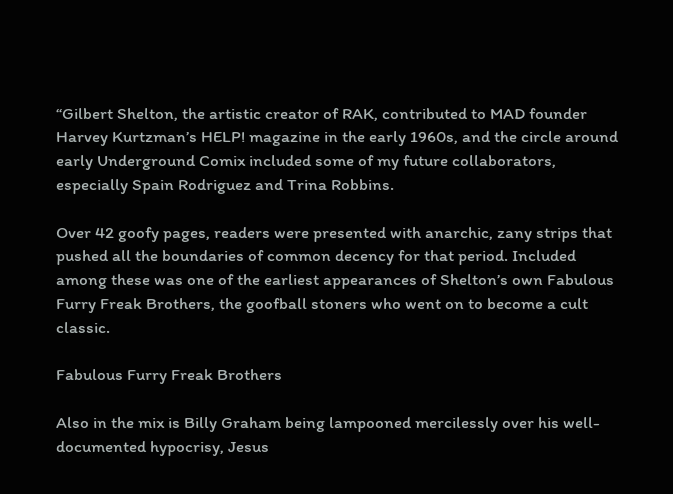“Gilbert Shelton, the artistic creator of RAK, contributed to MAD founder Harvey Kurtzman’s HELP! magazine in the early 1960s, and the circle around early Underground Comix included some of my future collaborators, especially Spain Rodriguez and Trina Robbins.

Over 42 goofy pages, readers were presented with anarchic, zany strips that pushed all the boundaries of common decency for that period. Included among these was one of the earliest appearances of Shelton’s own Fabulous Furry Freak Brothers, the goofball stoners who went on to become a cult classic.

Fabulous Furry Freak Brothers

Also in the mix is Billy Graham being lampooned mercilessly over his well-documented hypocrisy, Jesus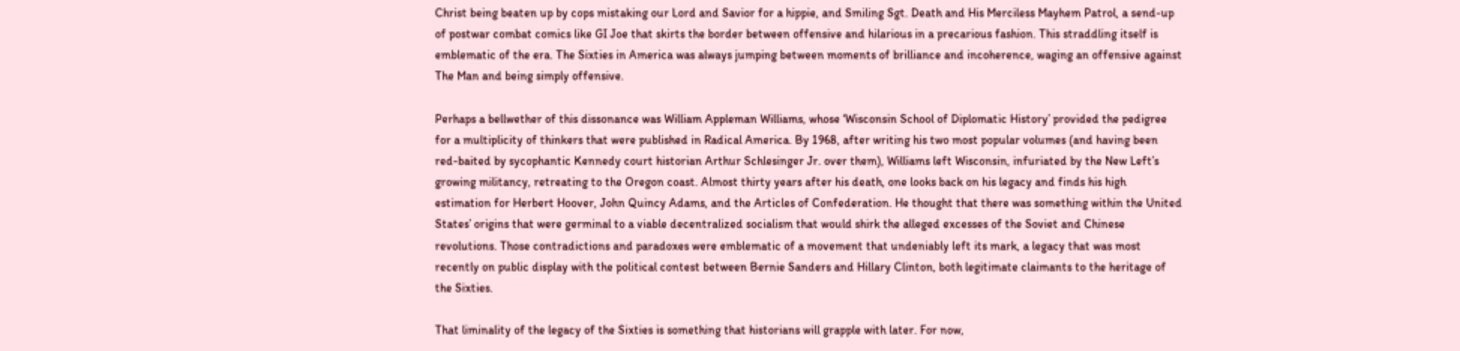Christ being beaten up by cops mistaking our Lord and Savior for a hippie, and Smiling Sgt. Death and His Merciless Mayhem Patrol, a send-up of postwar combat comics like GI Joe that skirts the border between offensive and hilarious in a precarious fashion. This straddling itself is emblematic of the era. The Sixties in America was always jumping between moments of brilliance and incoherence, waging an offensive against The Man and being simply offensive.

Perhaps a bellwether of this dissonance was William Appleman Williams, whose ‘Wisconsin School of Diplomatic History’ provided the pedigree for a multiplicity of thinkers that were published in Radical America. By 1968, after writing his two most popular volumes (and having been red-baited by sycophantic Kennedy court historian Arthur Schlesinger Jr. over them), Williams left Wisconsin, infuriated by the New Left’s growing militancy, retreating to the Oregon coast. Almost thirty years after his death, one looks back on his legacy and finds his high estimation for Herbert Hoover, John Quincy Adams, and the Articles of Confederation. He thought that there was something within the United States’ origins that were germinal to a viable decentralized socialism that would shirk the alleged excesses of the Soviet and Chinese revolutions. Those contradictions and paradoxes were emblematic of a movement that undeniably left its mark, a legacy that was most recently on public display with the political contest between Bernie Sanders and Hillary Clinton, both legitimate claimants to the heritage of the Sixties.

That liminality of the legacy of the Sixties is something that historians will grapple with later. For now,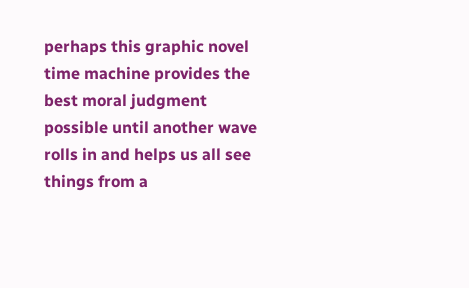perhaps this graphic novel time machine provides the best moral judgment possible until another wave rolls in and helps us all see things from a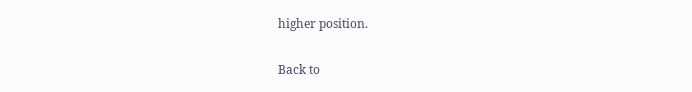higher position.

Back to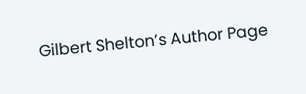Gilbert Shelton’s Author Page